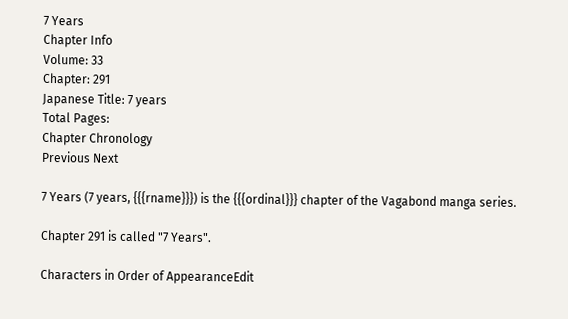7 Years
Chapter Info
Volume: 33
Chapter: 291
Japanese Title: 7 years
Total Pages:
Chapter Chronology
Previous Next

7 Years (7 years, {{{rname}}}) is the {{{ordinal}}} chapter of the Vagabond manga series.

Chapter 291 is called "7 Years".

Characters in Order of AppearanceEdit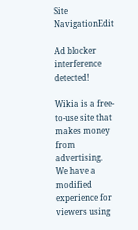Site NavigationEdit

Ad blocker interference detected!

Wikia is a free-to-use site that makes money from advertising. We have a modified experience for viewers using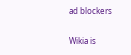ad blockers

Wikia is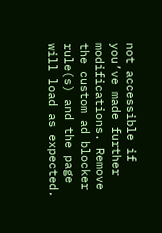not accessible if you’ve made further modifications. Remove the custom ad blocker rule(s) and the page will load as expected.